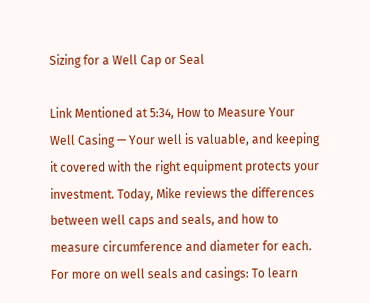Sizing for a Well Cap or Seal

Link Mentioned at 5:34, How to Measure Your Well Casing — Your well is valuable, and keeping it covered with the right equipment protects your investment. Today, Mike reviews the differences between well caps and seals, and how to measure circumference and diameter for each. For more on well seals and casings: To learn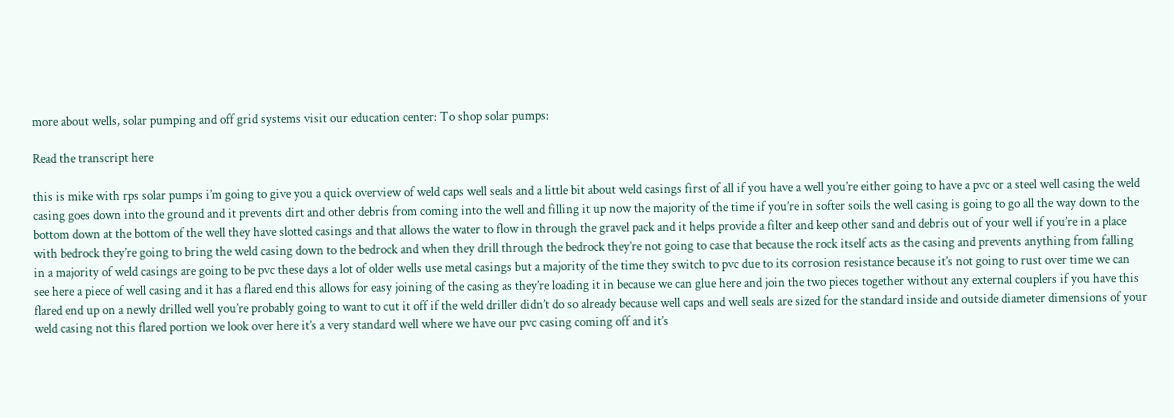more about wells, solar pumping and off grid systems visit our education center: To shop solar pumps:

Read the transcript here

this is mike with rps solar pumps i’m going to give you a quick overview of weld caps well seals and a little bit about weld casings first of all if you have a well you’re either going to have a pvc or a steel well casing the weld casing goes down into the ground and it prevents dirt and other debris from coming into the well and filling it up now the majority of the time if you’re in softer soils the well casing is going to go all the way down to the bottom down at the bottom of the well they have slotted casings and that allows the water to flow in through the gravel pack and it helps provide a filter and keep other sand and debris out of your well if you’re in a place with bedrock they’re going to bring the weld casing down to the bedrock and when they drill through the bedrock they’re not going to case that because the rock itself acts as the casing and prevents anything from falling in a majority of weld casings are going to be pvc these days a lot of older wells use metal casings but a majority of the time they switch to pvc due to its corrosion resistance because it’s not going to rust over time we can see here a piece of well casing and it has a flared end this allows for easy joining of the casing as they’re loading it in because we can glue here and join the two pieces together without any external couplers if you have this flared end up on a newly drilled well you’re probably going to want to cut it off if the weld driller didn’t do so already because well caps and well seals are sized for the standard inside and outside diameter dimensions of your weld casing not this flared portion we look over here it’s a very standard well where we have our pvc casing coming off and it’s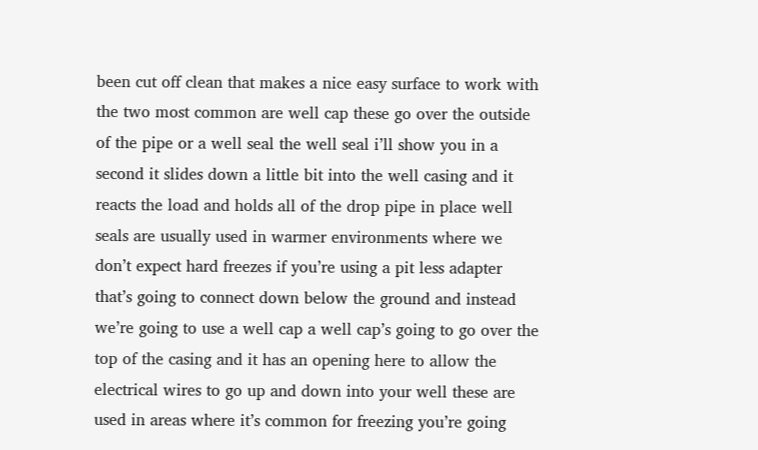been cut off clean that makes a nice easy surface to work with the two most common are well cap these go over the outside of the pipe or a well seal the well seal i’ll show you in a second it slides down a little bit into the well casing and it reacts the load and holds all of the drop pipe in place well seals are usually used in warmer environments where we don’t expect hard freezes if you’re using a pit less adapter that’s going to connect down below the ground and instead we’re going to use a well cap a well cap’s going to go over the top of the casing and it has an opening here to allow the electrical wires to go up and down into your well these are used in areas where it’s common for freezing you’re going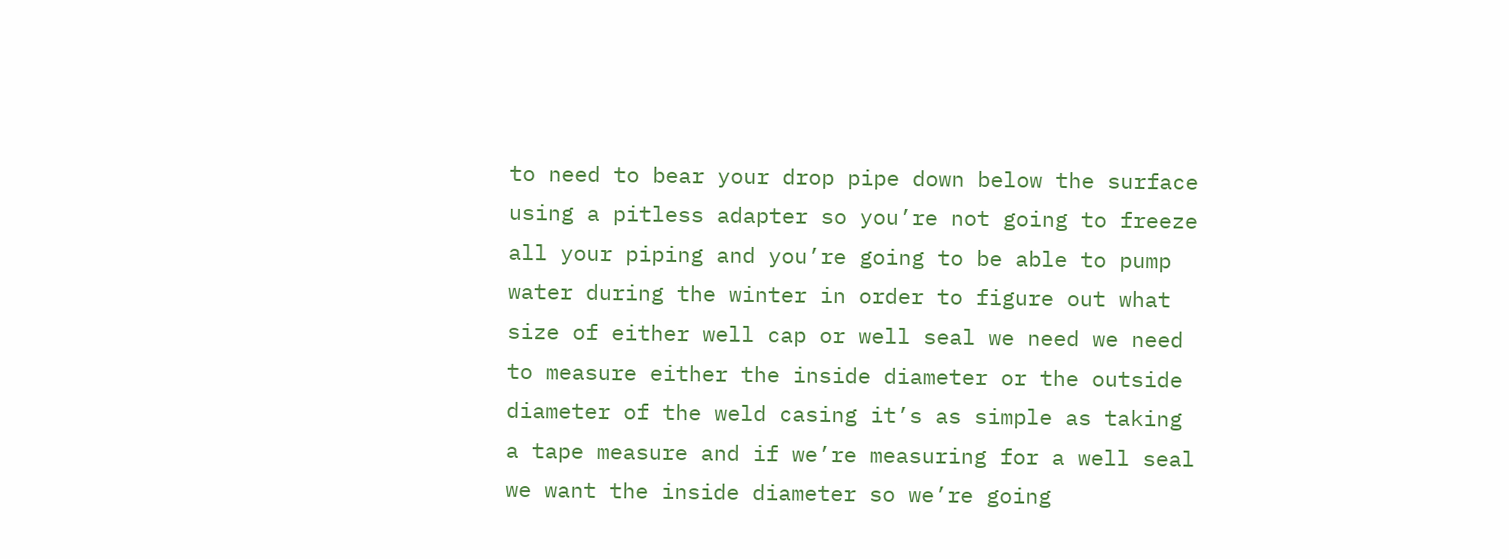to need to bear your drop pipe down below the surface using a pitless adapter so you’re not going to freeze all your piping and you’re going to be able to pump water during the winter in order to figure out what size of either well cap or well seal we need we need to measure either the inside diameter or the outside diameter of the weld casing it’s as simple as taking a tape measure and if we’re measuring for a well seal we want the inside diameter so we’re going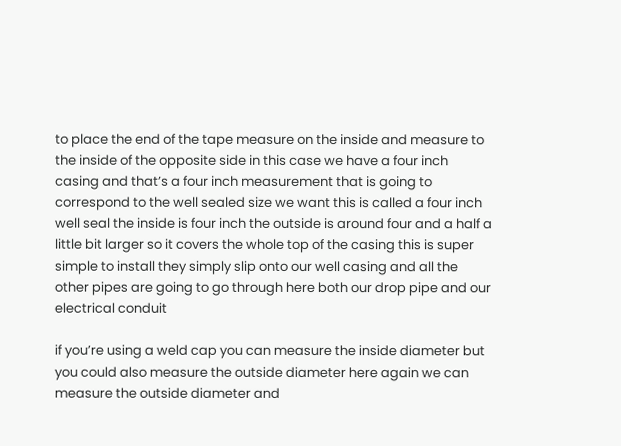to place the end of the tape measure on the inside and measure to the inside of the opposite side in this case we have a four inch casing and that’s a four inch measurement that is going to correspond to the well sealed size we want this is called a four inch well seal the inside is four inch the outside is around four and a half a little bit larger so it covers the whole top of the casing this is super simple to install they simply slip onto our well casing and all the other pipes are going to go through here both our drop pipe and our electrical conduit

if you’re using a weld cap you can measure the inside diameter but you could also measure the outside diameter here again we can measure the outside diameter and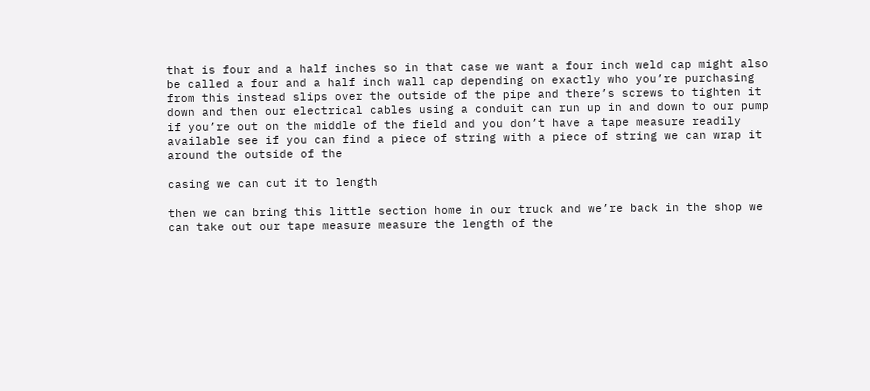that is four and a half inches so in that case we want a four inch weld cap might also be called a four and a half inch wall cap depending on exactly who you’re purchasing from this instead slips over the outside of the pipe and there’s screws to tighten it down and then our electrical cables using a conduit can run up in and down to our pump if you’re out on the middle of the field and you don’t have a tape measure readily available see if you can find a piece of string with a piece of string we can wrap it around the outside of the

casing we can cut it to length

then we can bring this little section home in our truck and we’re back in the shop we can take out our tape measure measure the length of the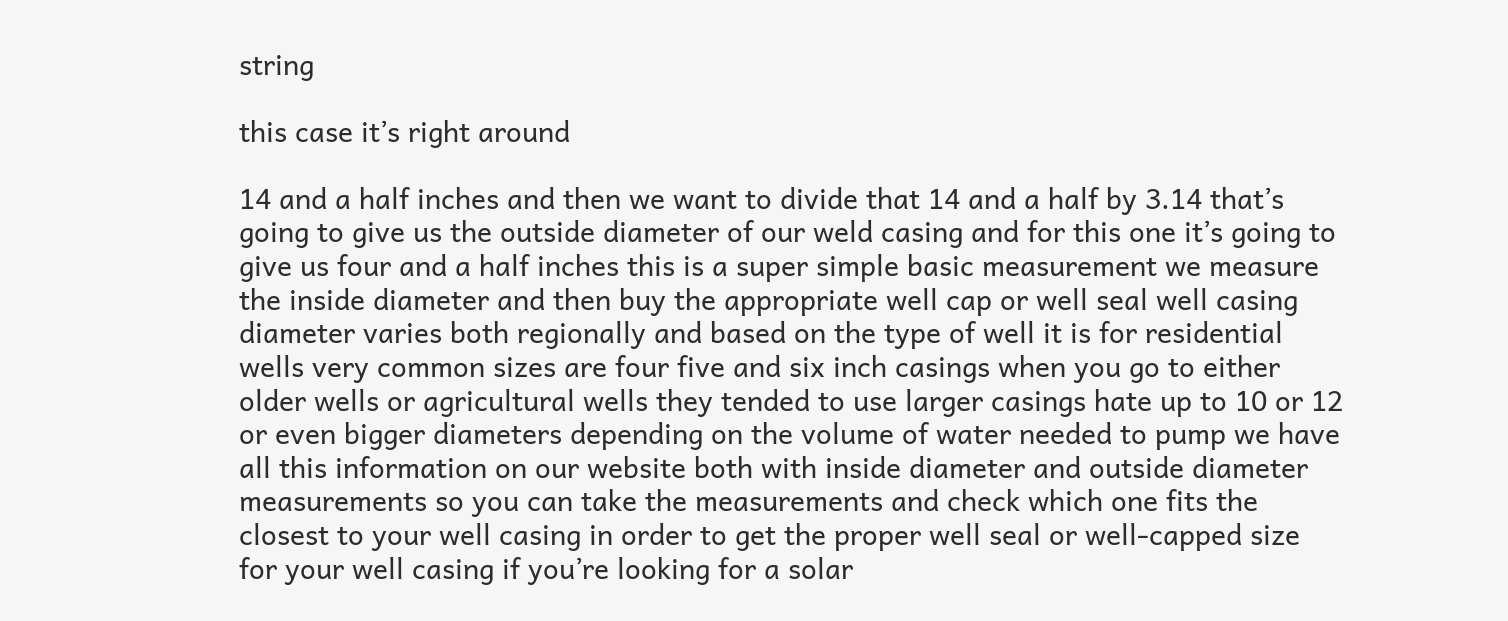string

this case it’s right around

14 and a half inches and then we want to divide that 14 and a half by 3.14 that’s going to give us the outside diameter of our weld casing and for this one it’s going to give us four and a half inches this is a super simple basic measurement we measure the inside diameter and then buy the appropriate well cap or well seal well casing diameter varies both regionally and based on the type of well it is for residential wells very common sizes are four five and six inch casings when you go to either older wells or agricultural wells they tended to use larger casings hate up to 10 or 12 or even bigger diameters depending on the volume of water needed to pump we have all this information on our website both with inside diameter and outside diameter measurements so you can take the measurements and check which one fits the closest to your well casing in order to get the proper well seal or well-capped size for your well casing if you’re looking for a solar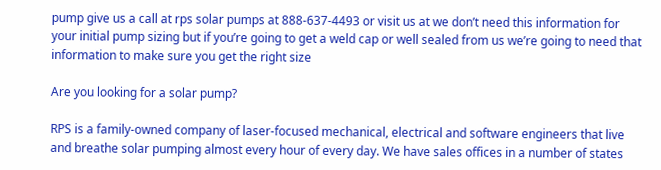pump give us a call at rps solar pumps at 888-637-4493 or visit us at we don’t need this information for your initial pump sizing but if you’re going to get a weld cap or well sealed from us we’re going to need that information to make sure you get the right size

Are you looking for a solar pump?

RPS is a family-owned company of laser-focused mechanical, electrical and software engineers that live and breathe solar pumping almost every hour of every day. We have sales offices in a number of states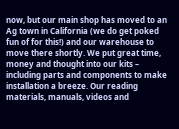now, but our main shop has moved to an Ag town in California (we do get poked fun of for this!) and our warehouse to move there shortly. We put great time, money and thought into our kits – including parts and components to make installation a breeze. Our reading materials, manuals, videos and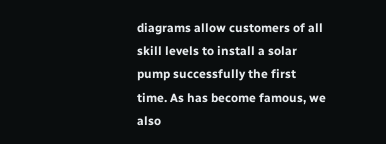diagrams allow customers of all skill levels to install a solar pump successfully the first time. As has become famous, we also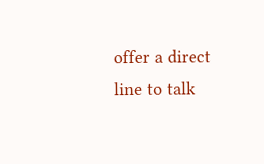offer a direct line to talk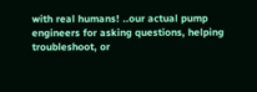with real humans! ..our actual pump engineers for asking questions, helping troubleshoot, or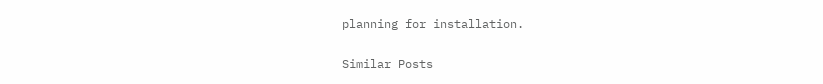planning for installation.

Similar Posts